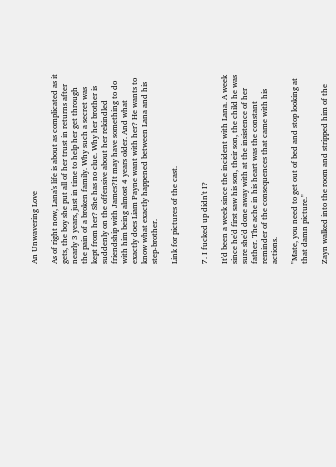An Unwavering Love

As of right now, Lana's life is about as complicated as it gets, the boy she put all of her trust in returns after nearly 3 years, just in time to help her get through the pain of a broken family. Why such a secret was kept from her? She has no clue. Why her brother is suddenly on the offensive about her rekindled friendship with James?It may have something to do with him being almost 4 years older. And what exactly does Liam Payne want with her? He wants to know what exactly happened between Lana and his step-brother.

Link for pictures of the cast.


7. I fucked up didn't I?

It'd been a week since the incident with Lana. A week since he'd first saw his son, their son, the child he was sure she'd done away with at the insistence of her father. The ache in his heart was the constant reminder of the consequences that came with his actions.

"Mate, you need to get out of bed and stop looking at that damn picture."

Zayn walked into the room and stripped him of the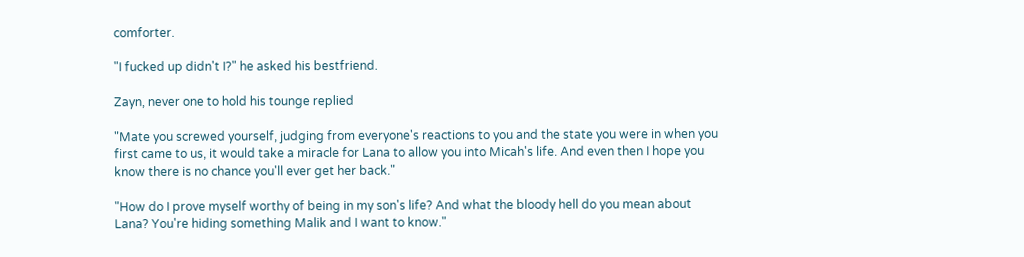comforter.

"I fucked up didn't I?" he asked his bestfriend.

Zayn, never one to hold his tounge replied

"Mate you screwed yourself, judging from everyone's reactions to you and the state you were in when you first came to us, it would take a miracle for Lana to allow you into Micah's life. And even then I hope you know there is no chance you'll ever get her back."

"How do I prove myself worthy of being in my son's life? And what the bloody hell do you mean about Lana? You're hiding something Malik and I want to know."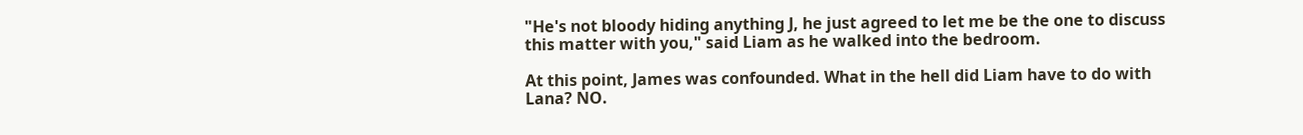"He's not bloody hiding anything J, he just agreed to let me be the one to discuss this matter with you," said Liam as he walked into the bedroom.

At this point, James was confounded. What in the hell did Liam have to do with Lana? NO.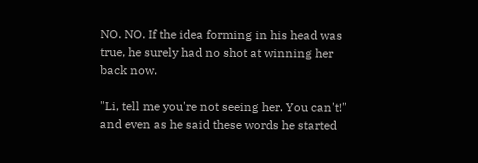NO. NO. If the idea forming in his head was true, he surely had no shot at winning her back now.

"Li, tell me you're not seeing her. You can't!" and even as he said these words he started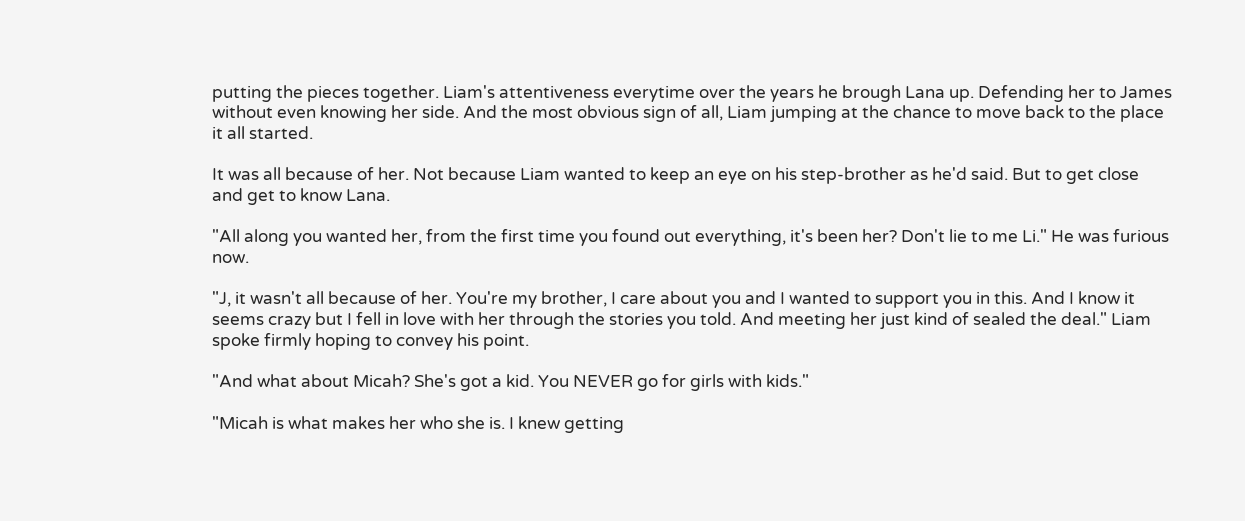putting the pieces together. Liam's attentiveness everytime over the years he brough Lana up. Defending her to James without even knowing her side. And the most obvious sign of all, Liam jumping at the chance to move back to the place it all started.

It was all because of her. Not because Liam wanted to keep an eye on his step-brother as he'd said. But to get close and get to know Lana.

"All along you wanted her, from the first time you found out everything, it's been her? Don't lie to me Li." He was furious now.

"J, it wasn't all because of her. You're my brother, I care about you and I wanted to support you in this. And I know it seems crazy but I fell in love with her through the stories you told. And meeting her just kind of sealed the deal." Liam spoke firmly hoping to convey his point.

"And what about Micah? She's got a kid. You NEVER go for girls with kids."

"Micah is what makes her who she is. I knew getting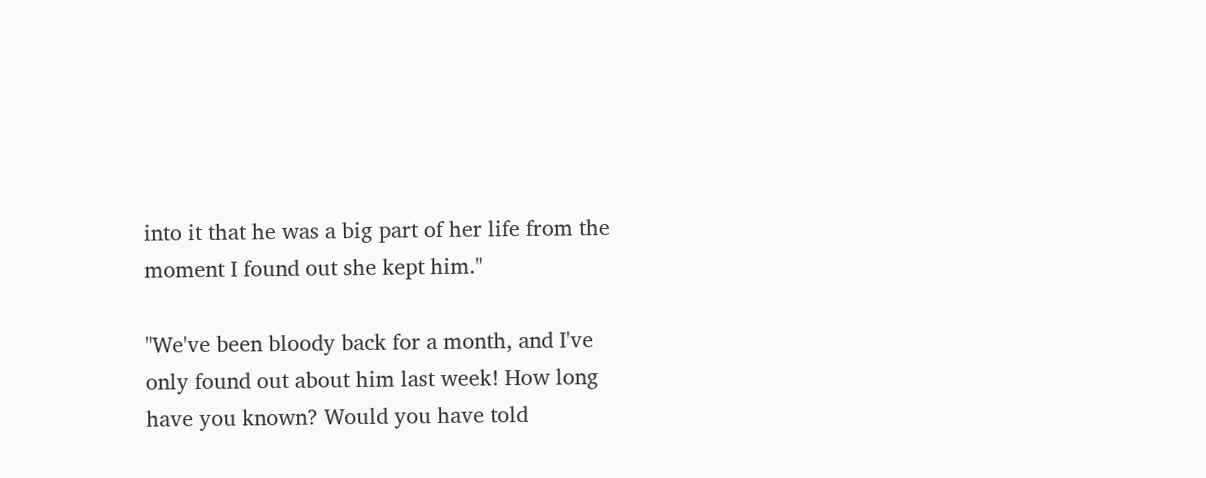into it that he was a big part of her life from the moment I found out she kept him."

"We've been bloody back for a month, and I've only found out about him last week! How long have you known? Would you have told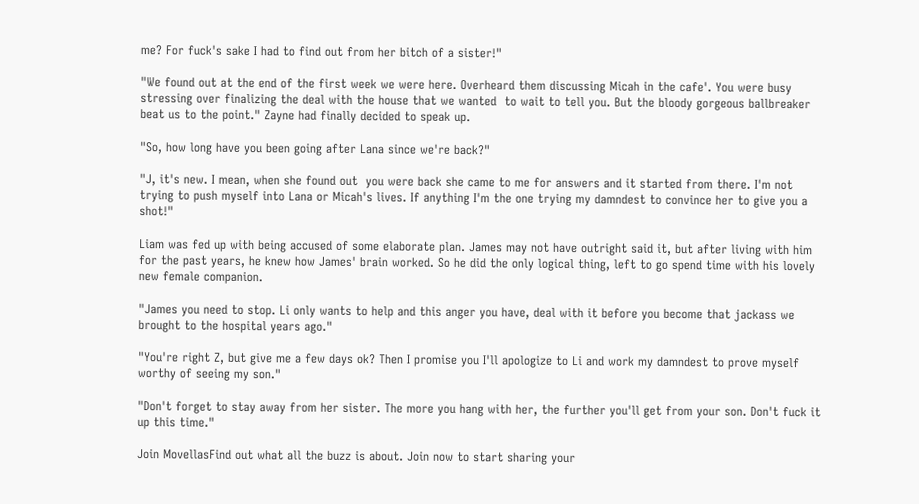me? For fuck's sake I had to find out from her bitch of a sister!"

"We found out at the end of the first week we were here. Overheard them discussing Micah in the cafe'. You were busy stressing over finalizing the deal with the house that we wanted  to wait to tell you. But the bloody gorgeous ballbreaker beat us to the point." Zayne had finally decided to speak up.

"So, how long have you been going after Lana since we're back?"

"J, it's new. I mean, when she found out  you were back she came to me for answers and it started from there. I'm not trying to push myself into Lana or Micah's lives. If anything I'm the one trying my damndest to convince her to give you a shot!"

Liam was fed up with being accused of some elaborate plan. James may not have outright said it, but after living with him for the past years, he knew how James' brain worked. So he did the only logical thing, left to go spend time with his lovely new female companion.

"James you need to stop. Li only wants to help and this anger you have, deal with it before you become that jackass we brought to the hospital years ago."

"You're right Z, but give me a few days ok? Then I promise you I'll apologize to Li and work my damndest to prove myself worthy of seeing my son."

"Don't forget to stay away from her sister. The more you hang with her, the further you'll get from your son. Don't fuck it up this time."

Join MovellasFind out what all the buzz is about. Join now to start sharing your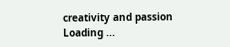creativity and passion
Loading ...